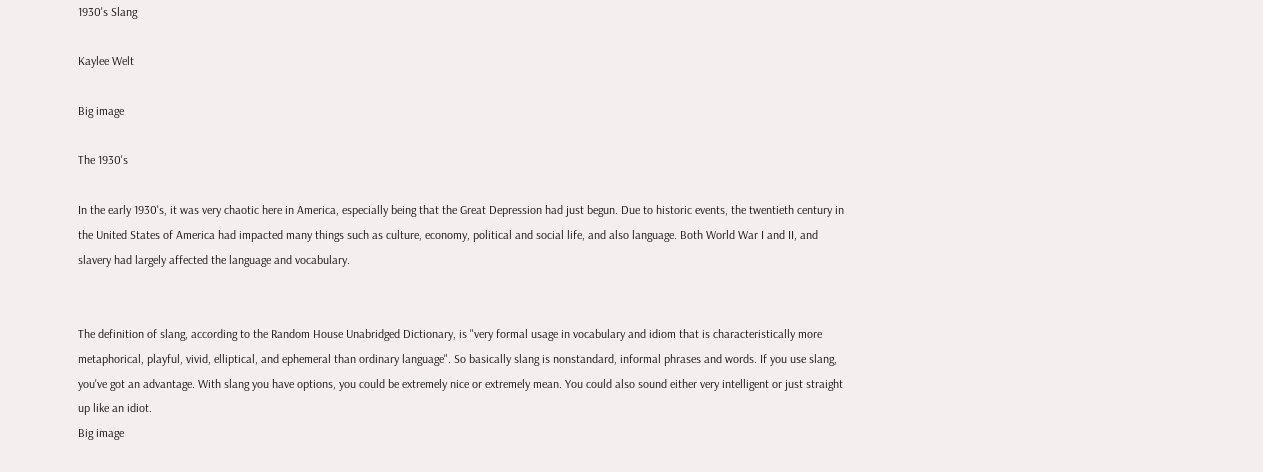1930's Slang

Kaylee Welt

Big image

The 1930's

In the early 1930's, it was very chaotic here in America, especially being that the Great Depression had just begun. Due to historic events, the twentieth century in the United States of America had impacted many things such as culture, economy, political and social life, and also language. Both World War I and II, and slavery had largely affected the language and vocabulary.


The definition of slang, according to the Random House Unabridged Dictionary, is "very formal usage in vocabulary and idiom that is characteristically more metaphorical, playful, vivid, elliptical, and ephemeral than ordinary language". So basically slang is nonstandard, informal phrases and words. If you use slang, you've got an advantage. With slang you have options, you could be extremely nice or extremely mean. You could also sound either very intelligent or just straight up like an idiot.
Big image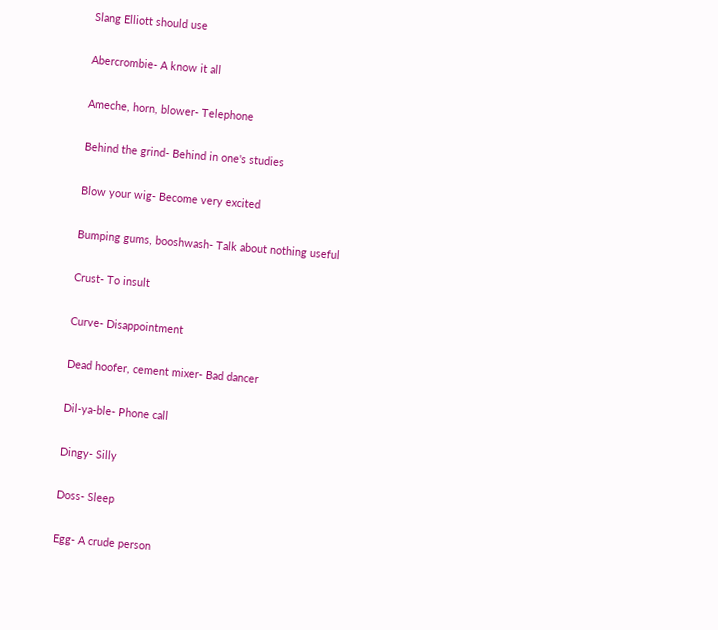Slang Elliott should use

Abercrombie- A know it all

Ameche, horn, blower- Telephone

Behind the grind- Behind in one's studies

Blow your wig- Become very excited

Bumping gums, booshwash- Talk about nothing useful

Crust- To insult

Curve- Disappointment

Dead hoofer, cement mixer- Bad dancer

Dil-ya-ble- Phone call

Dingy- Silly

Doss- Sleep

Egg- A crude person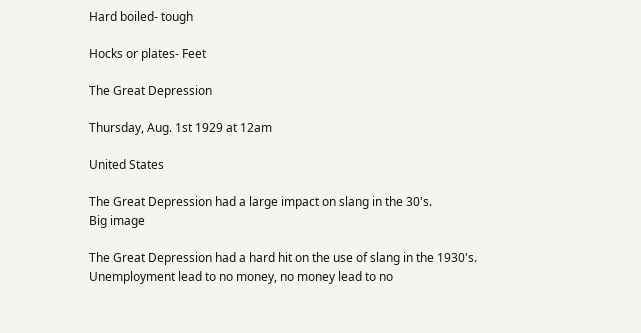Hard boiled- tough

Hocks or plates- Feet

The Great Depression

Thursday, Aug. 1st 1929 at 12am

United States

The Great Depression had a large impact on slang in the 30's.
Big image

The Great Depression had a hard hit on the use of slang in the 1930's. Unemployment lead to no money, no money lead to no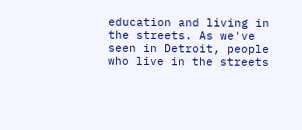education and living in the streets. As we've seen in Detroit, people who live in the streets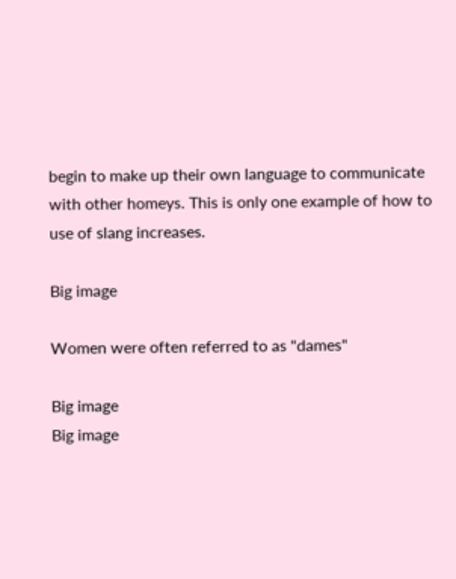begin to make up their own language to communicate with other homeys. This is only one example of how to use of slang increases.

Big image

Women were often referred to as "dames"

Big image
Big image